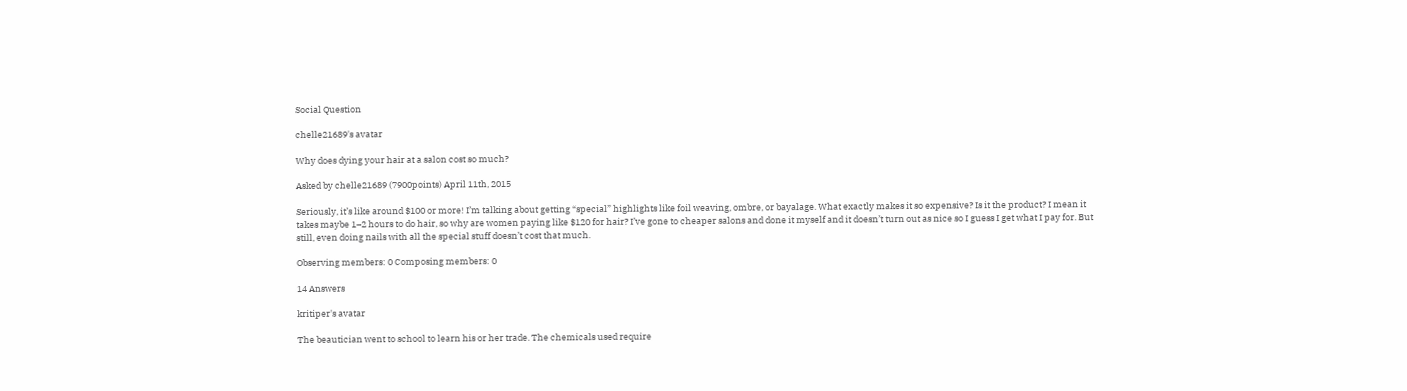Social Question

chelle21689's avatar

Why does dying your hair at a salon cost so much?

Asked by chelle21689 (7900points) April 11th, 2015

Seriously, it’s like around $100 or more! I’m talking about getting “special” highlights like foil weaving, ombre, or bayalage. What exactly makes it so expensive? Is it the product? I mean it takes maybe 1–2 hours to do hair, so why are women paying like $120 for hair? I’ve gone to cheaper salons and done it myself and it doesn’t turn out as nice so I guess I get what I pay for. But still, even doing nails with all the special stuff doesn’t cost that much.

Observing members: 0 Composing members: 0

14 Answers

kritiper's avatar

The beautician went to school to learn his or her trade. The chemicals used require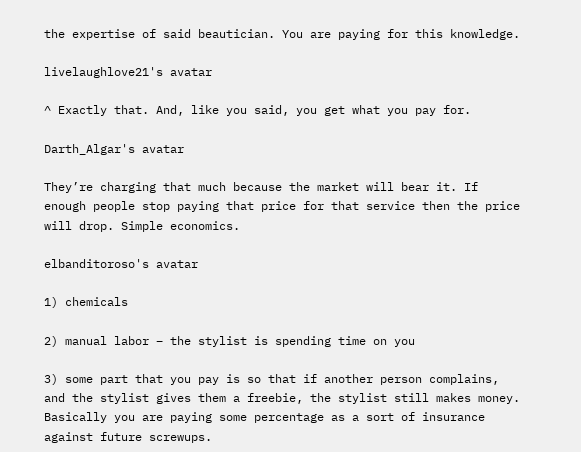the expertise of said beautician. You are paying for this knowledge.

livelaughlove21's avatar

^ Exactly that. And, like you said, you get what you pay for.

Darth_Algar's avatar

They’re charging that much because the market will bear it. If enough people stop paying that price for that service then the price will drop. Simple economics.

elbanditoroso's avatar

1) chemicals

2) manual labor – the stylist is spending time on you

3) some part that you pay is so that if another person complains, and the stylist gives them a freebie, the stylist still makes money. Basically you are paying some percentage as a sort of insurance against future screwups.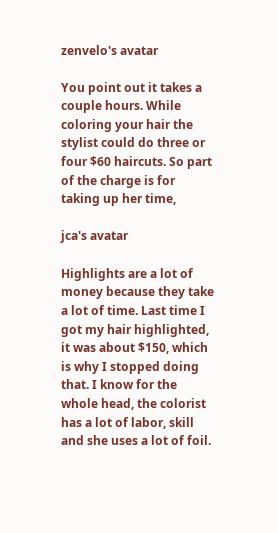zenvelo's avatar

You point out it takes a couple hours. While coloring your hair the stylist could do three or four $60 haircuts. So part of the charge is for taking up her time,

jca's avatar

Highlights are a lot of money because they take a lot of time. Last time I got my hair highlighted, it was about $150, which is why I stopped doing that. I know for the whole head, the colorist has a lot of labor, skill and she uses a lot of foil.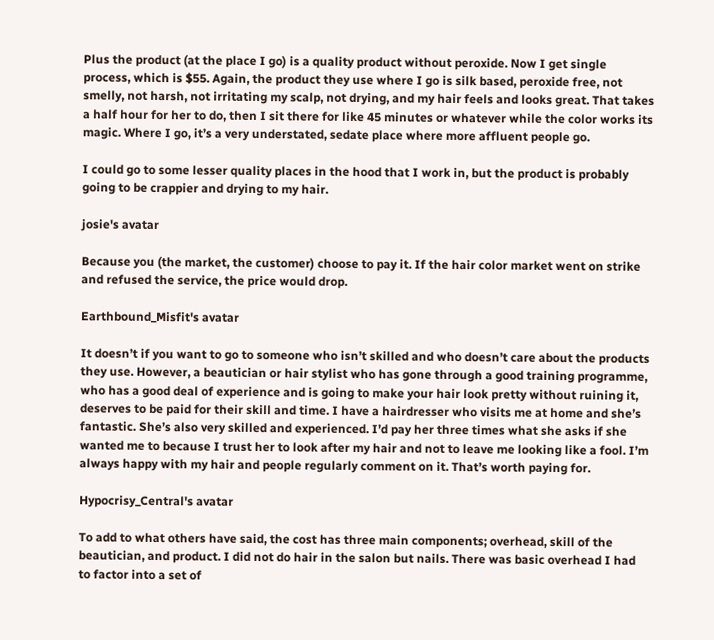Plus the product (at the place I go) is a quality product without peroxide. Now I get single process, which is $55. Again, the product they use where I go is silk based, peroxide free, not smelly, not harsh, not irritating my scalp, not drying, and my hair feels and looks great. That takes a half hour for her to do, then I sit there for like 45 minutes or whatever while the color works its magic. Where I go, it’s a very understated, sedate place where more affluent people go.

I could go to some lesser quality places in the hood that I work in, but the product is probably going to be crappier and drying to my hair.

josie's avatar

Because you (the market, the customer) choose to pay it. If the hair color market went on strike and refused the service, the price would drop.

Earthbound_Misfit's avatar

It doesn’t if you want to go to someone who isn’t skilled and who doesn’t care about the products they use. However, a beautician or hair stylist who has gone through a good training programme, who has a good deal of experience and is going to make your hair look pretty without ruining it, deserves to be paid for their skill and time. I have a hairdresser who visits me at home and she’s fantastic. She’s also very skilled and experienced. I’d pay her three times what she asks if she wanted me to because I trust her to look after my hair and not to leave me looking like a fool. I’m always happy with my hair and people regularly comment on it. That’s worth paying for.

Hypocrisy_Central's avatar

To add to what others have said, the cost has three main components; overhead, skill of the beautician, and product. I did not do hair in the salon but nails. There was basic overhead I had to factor into a set of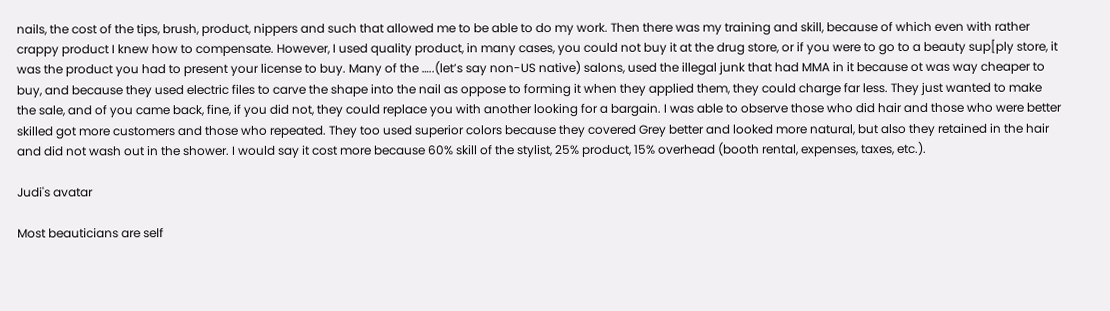nails, the cost of the tips, brush, product, nippers and such that allowed me to be able to do my work. Then there was my training and skill, because of which even with rather crappy product I knew how to compensate. However, I used quality product, in many cases, you could not buy it at the drug store, or if you were to go to a beauty sup[ply store, it was the product you had to present your license to buy. Many of the …..(let’s say non-US native) salons, used the illegal junk that had MMA in it because ot was way cheaper to buy, and because they used electric files to carve the shape into the nail as oppose to forming it when they applied them, they could charge far less. They just wanted to make the sale, and of you came back, fine, if you did not, they could replace you with another looking for a bargain. I was able to observe those who did hair and those who were better skilled got more customers and those who repeated. They too used superior colors because they covered Grey better and looked more natural, but also they retained in the hair and did not wash out in the shower. I would say it cost more because 60% skill of the stylist, 25% product, 15% overhead (booth rental, expenses, taxes, etc.).

Judi's avatar

Most beauticians are self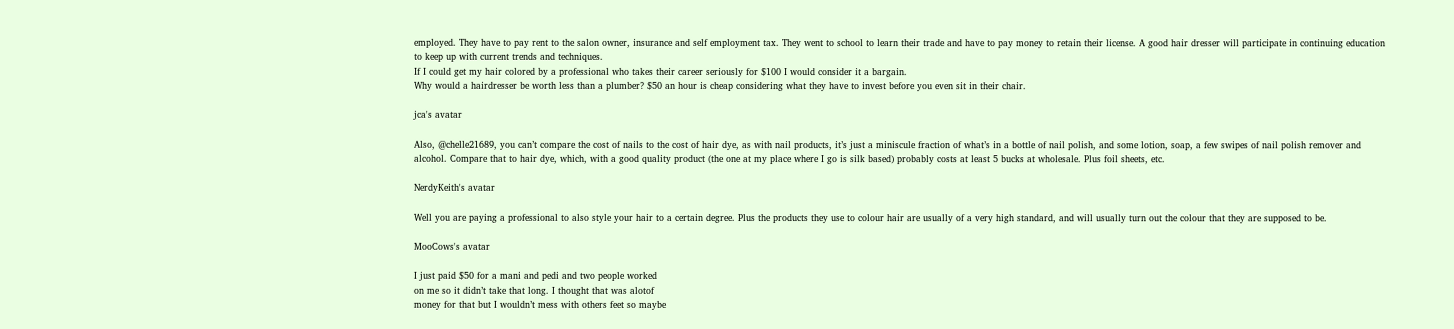employed. They have to pay rent to the salon owner, insurance and self employment tax. They went to school to learn their trade and have to pay money to retain their license. A good hair dresser will participate in continuing education to keep up with current trends and techniques.
If I could get my hair colored by a professional who takes their career seriously for $100 I would consider it a bargain.
Why would a hairdresser be worth less than a plumber? $50 an hour is cheap considering what they have to invest before you even sit in their chair.

jca's avatar

Also, @chelle21689, you can’t compare the cost of nails to the cost of hair dye, as with nail products, it’s just a miniscule fraction of what’s in a bottle of nail polish, and some lotion, soap, a few swipes of nail polish remover and alcohol. Compare that to hair dye, which, with a good quality product (the one at my place where I go is silk based) probably costs at least 5 bucks at wholesale. Plus foil sheets, etc.

NerdyKeith's avatar

Well you are paying a professional to also style your hair to a certain degree. Plus the products they use to colour hair are usually of a very high standard, and will usually turn out the colour that they are supposed to be.

MooCows's avatar

I just paid $50 for a mani and pedi and two people worked
on me so it didn’t take that long. I thought that was alotof
money for that but I wouldn’t mess with others feet so maybe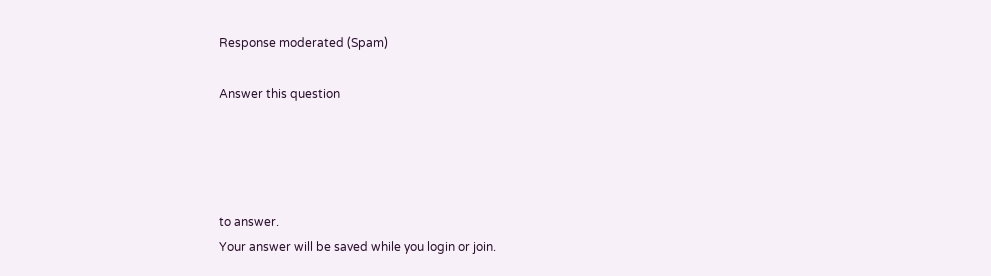Response moderated (Spam)

Answer this question




to answer.
Your answer will be saved while you login or join.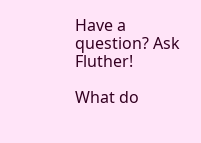Have a question? Ask Fluther!

What do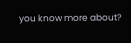you know more about?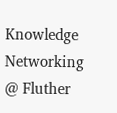Knowledge Networking @ Fluther